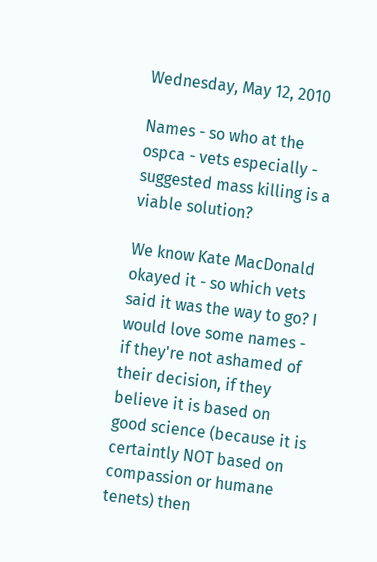Wednesday, May 12, 2010

Names - so who at the ospca - vets especially - suggested mass killing is a viable solution?

We know Kate MacDonald okayed it - so which vets said it was the way to go? I would love some names - if they're not ashamed of their decision, if they believe it is based on good science (because it is certaintly NOT based on compassion or humane tenets) then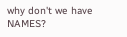why don't we have NAMES?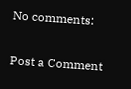No comments:

Post a Comment